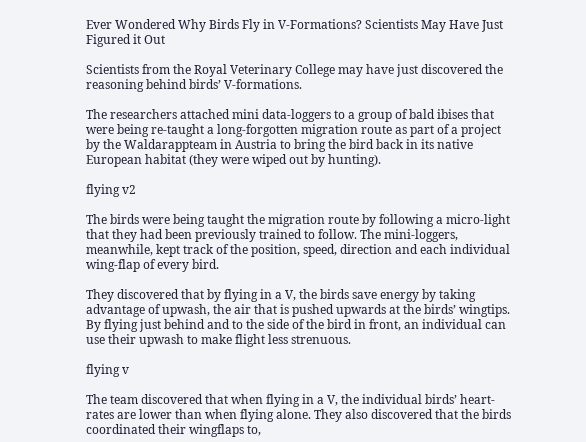Ever Wondered Why Birds Fly in V-Formations? Scientists May Have Just Figured it Out

Scientists from the Royal Veterinary College may have just discovered the reasoning behind birds’ V-formations.

The researchers attached mini data-loggers to a group of bald ibises that were being re-taught a long-forgotten migration route as part of a project by the Waldarappteam in Austria to bring the bird back in its native European habitat (they were wiped out by hunting).

flying v2

The birds were being taught the migration route by following a micro-light that they had been previously trained to follow. The mini-loggers, meanwhile, kept track of the position, speed, direction and each individual wing-flap of every bird.

They discovered that by flying in a V, the birds save energy by taking advantage of upwash, the air that is pushed upwards at the birds’ wingtips. By flying just behind and to the side of the bird in front, an individual can use their upwash to make flight less strenuous.

flying v

The team discovered that when flying in a V, the individual birds’ heart-rates are lower than when flying alone. They also discovered that the birds coordinated their wingflaps to,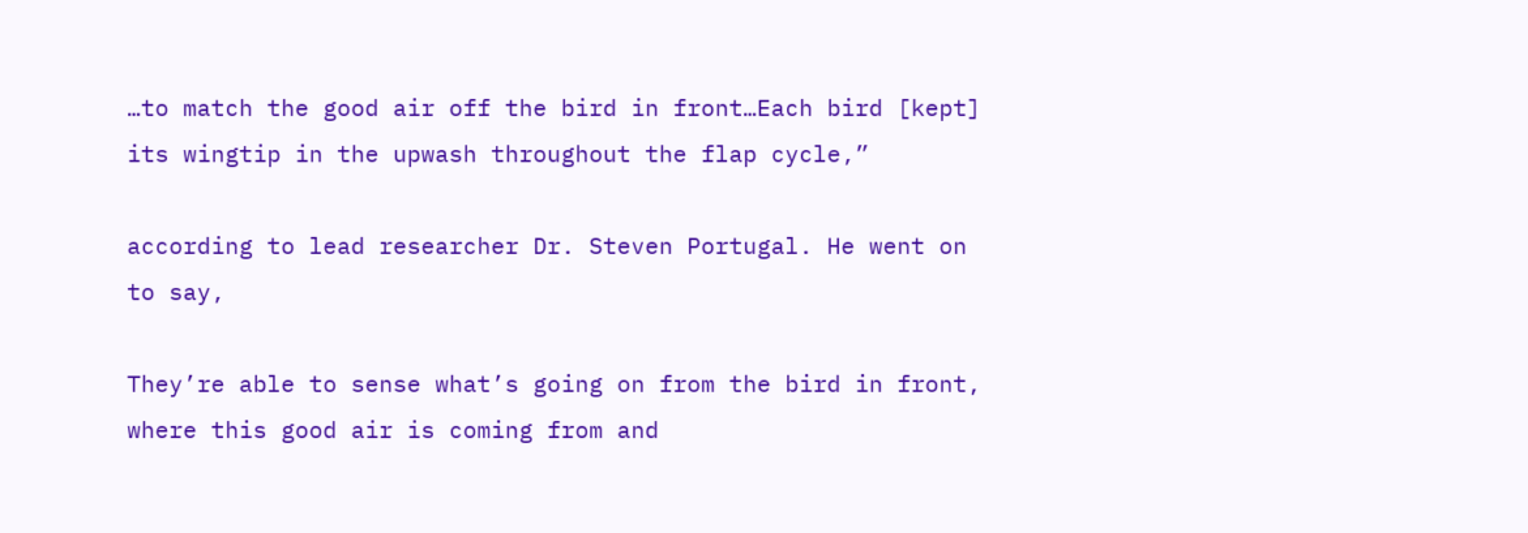…to match the good air off the bird in front…Each bird [kept] its wingtip in the upwash throughout the flap cycle,”

according to lead researcher Dr. Steven Portugal. He went on to say,

They’re able to sense what’s going on from the bird in front, where this good air is coming from and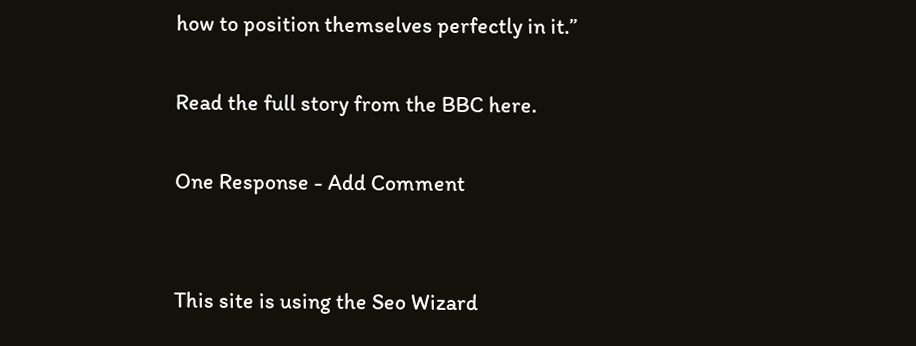how to position themselves perfectly in it.”

Read the full story from the BBC here.

One Response - Add Comment


This site is using the Seo Wizard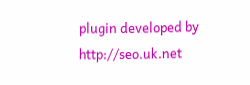plugin developed by http://seo.uk.net